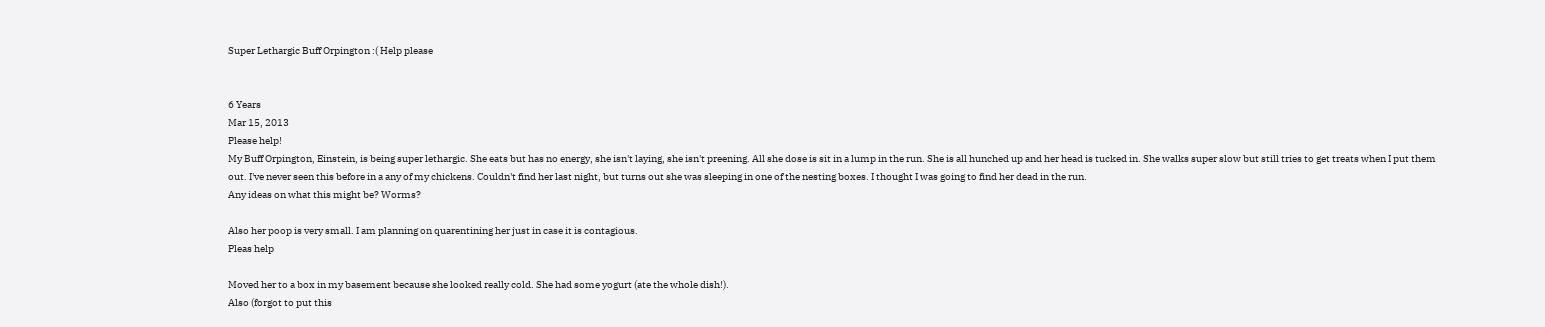Super Lethargic Buff Orpington :( Help please


6 Years
Mar 15, 2013
Please help!
My Buff Orpington, Einstein, is being super lethargic. She eats but has no energy, she isn't laying, she isn't preening. All she dose is sit in a lump in the run. She is all hunched up and her head is tucked in. She walks super slow but still tries to get treats when I put them out. I've never seen this before in a any of my chickens. Couldn't find her last night, but turns out she was sleeping in one of the nesting boxes. I thought I was going to find her dead in the run.
Any ideas on what this might be? Worms?

Also her poop is very small. I am planning on quarentining her just in case it is contagious.
Pleas help

Moved her to a box in my basement because she looked really cold. She had some yogurt (ate the whole dish!).
Also (forgot to put this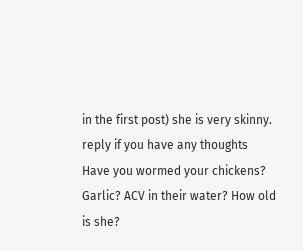in the first post) she is very skinny.
reply if you have any thoughts
Have you wormed your chickens? Garlic? ACV in their water? How old is she?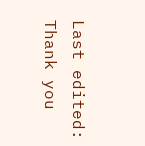Last edited:
Thank you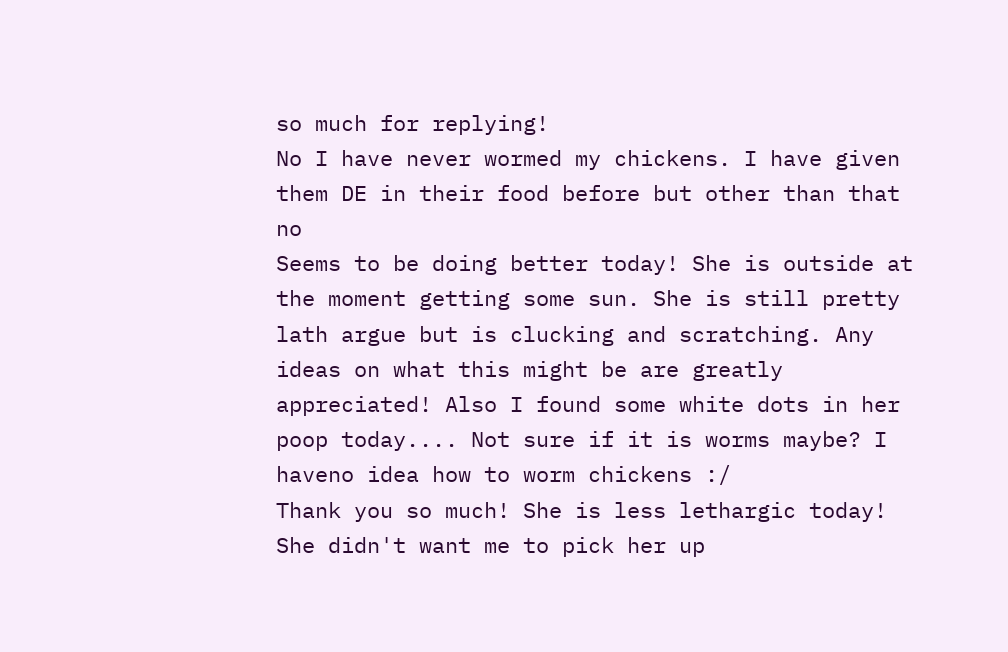so much for replying!
No I have never wormed my chickens. I have given them DE in their food before but other than that no
Seems to be doing better today! She is outside at the moment getting some sun. She is still pretty lath argue but is clucking and scratching. Any ideas on what this might be are greatly appreciated! Also I found some white dots in her poop today.... Not sure if it is worms maybe? I haveno idea how to worm chickens :/
Thank you so much! She is less lethargic today! She didn't want me to pick her up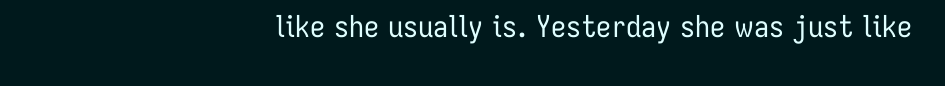like she usually is. Yesterday she was just like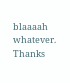blaaaah whatever. Thanks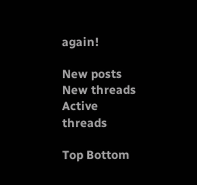again!

New posts New threads Active threads

Top Bottom